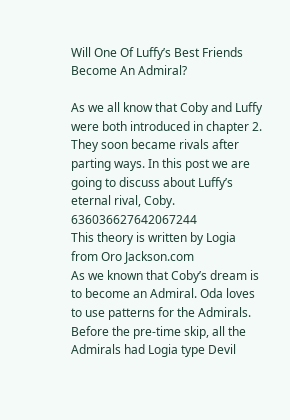Will One Of Luffy’s Best Friends Become An Admiral?

As we all know that Coby and Luffy were both introduced in chapter 2. They soon became rivals after parting ways. In this post we are going to discuss about Luffy’s eternal rival, Coby. 636036627642067244
This theory is written by Logia from Oro Jackson.com
As we known that Coby’s dream is to become an Admiral. Oda loves to use patterns for the Admirals. Before the pre-time skip, all the Admirals had Logia type Devil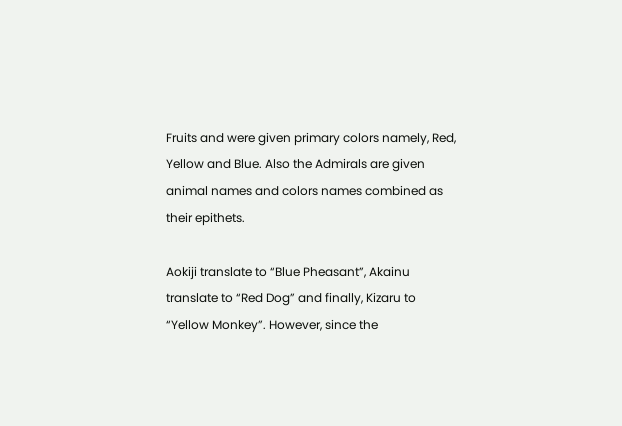Fruits and were given primary colors namely, Red, Yellow and Blue. Also the Admirals are given animal names and colors names combined as their epithets.

Aokiji translate to “Blue Pheasant”, Akainu translate to “Red Dog” and finally, Kizaru to “Yellow Monkey”. However, since the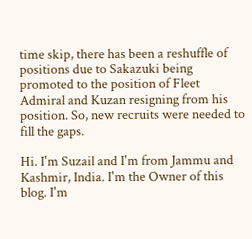time skip, there has been a reshuffle of positions due to Sakazuki being promoted to the position of Fleet Admiral and Kuzan resigning from his position. So, new recruits were needed to fill the gaps.

Hi. I'm Suzail and I'm from Jammu and Kashmir, India. I'm the Owner of this blog. I'm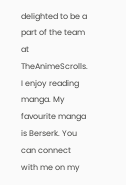delighted to be a part of the team at TheAnimeScrolls. I enjoy reading manga. My favourite manga is Berserk. You can connect with me on my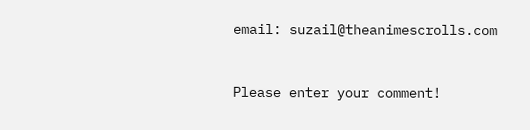email: suzail@theanimescrolls.com


Please enter your comment!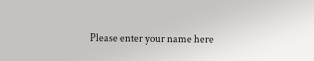Please enter your name here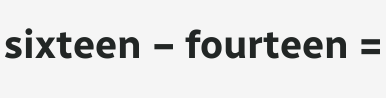sixteen − fourteen =